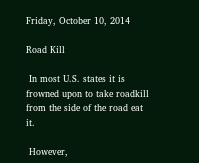Friday, October 10, 2014

Road Kill

 In most U.S. states it is frowned upon to take roadkill from the side of the road eat it.

 However,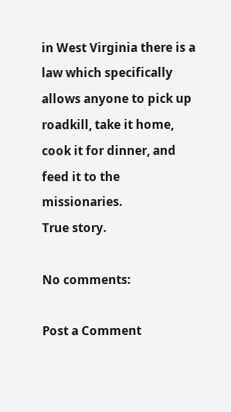in West Virginia there is a law which specifically allows anyone to pick up roadkill, take it home, cook it for dinner, and feed it to the missionaries.
True story.

No comments:

Post a Comment